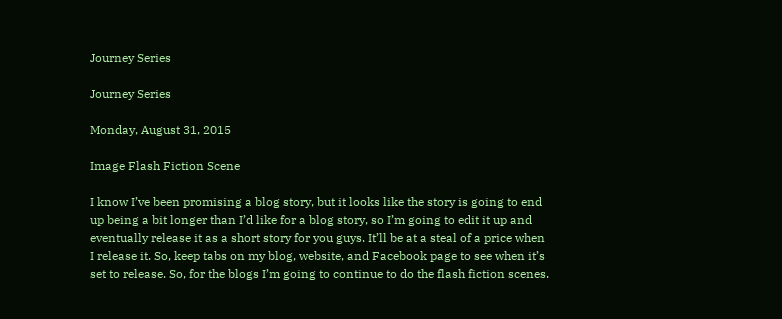Journey Series

Journey Series

Monday, August 31, 2015

Image Flash Fiction Scene

I know I’ve been promising a blog story, but it looks like the story is going to end up being a bit longer than I’d like for a blog story, so I’m going to edit it up and eventually release it as a short story for you guys. It’ll be at a steal of a price when I release it. So, keep tabs on my blog, website, and Facebook page to see when it’s set to release. So, for the blogs I’m going to continue to do the flash fiction scenes.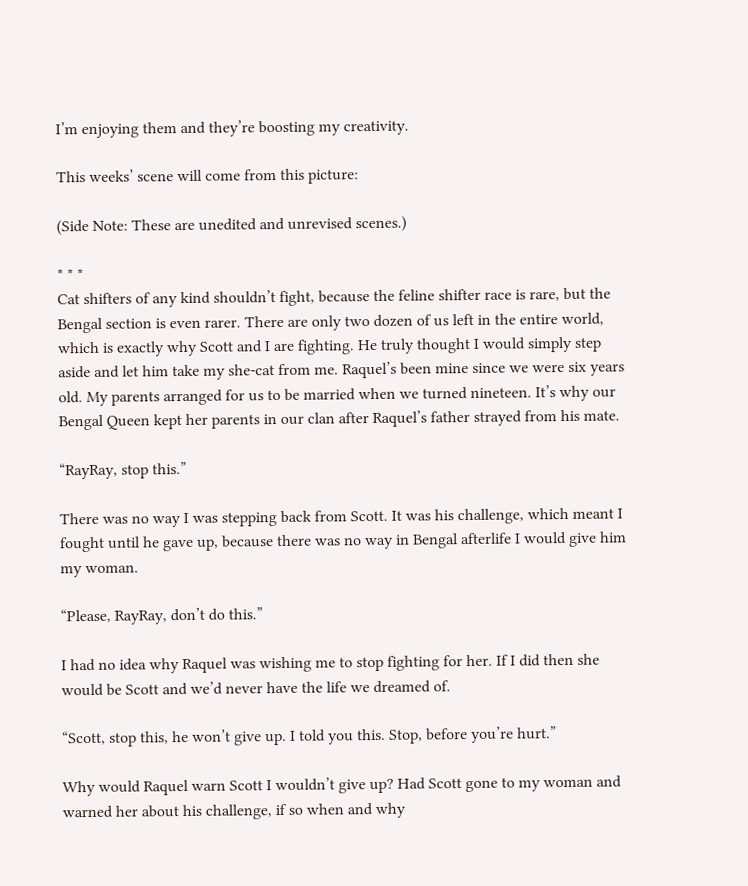I’m enjoying them and they’re boosting my creativity.

This weeks’ scene will come from this picture:

(Side Note: These are unedited and unrevised scenes.)

* * *
Cat shifters of any kind shouldn’t fight, because the feline shifter race is rare, but the Bengal section is even rarer. There are only two dozen of us left in the entire world, which is exactly why Scott and I are fighting. He truly thought I would simply step aside and let him take my she-cat from me. Raquel’s been mine since we were six years old. My parents arranged for us to be married when we turned nineteen. It’s why our Bengal Queen kept her parents in our clan after Raquel’s father strayed from his mate.

“RayRay, stop this.”

There was no way I was stepping back from Scott. It was his challenge, which meant I fought until he gave up, because there was no way in Bengal afterlife I would give him my woman.

“Please, RayRay, don’t do this.”

I had no idea why Raquel was wishing me to stop fighting for her. If I did then she would be Scott and we’d never have the life we dreamed of.

“Scott, stop this, he won’t give up. I told you this. Stop, before you’re hurt.”

Why would Raquel warn Scott I wouldn’t give up? Had Scott gone to my woman and warned her about his challenge, if so when and why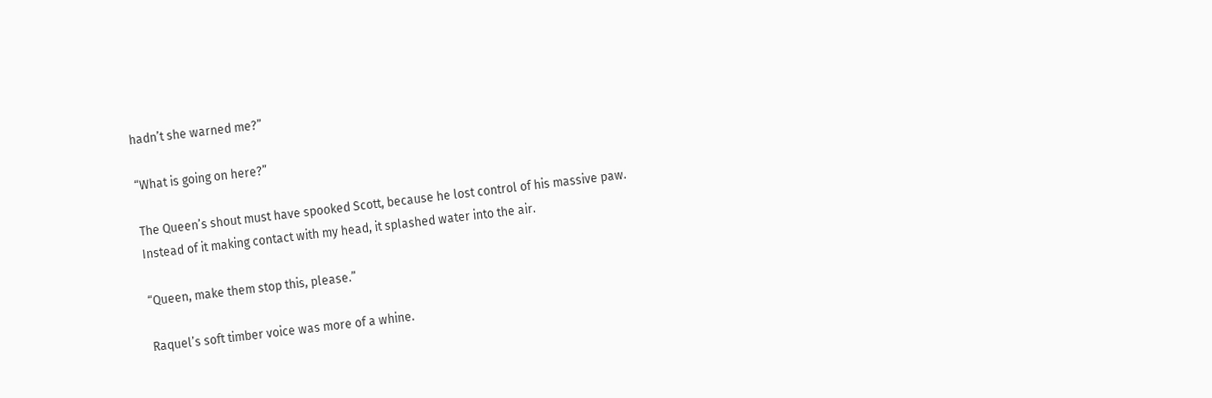hadn’t she warned me?”

“What is going on here?”

The Queen’s shout must have spooked Scott, because he lost control of his massive paw. Instead of it making contact with my head, it splashed water into the air.

“Queen, make them stop this, please.”

Raquel’s soft timber voice was more of a whine.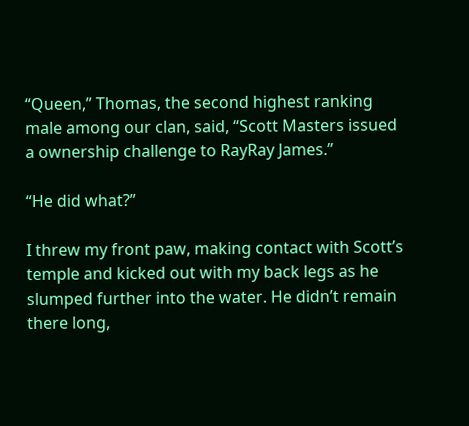“Queen,” Thomas, the second highest ranking male among our clan, said, “Scott Masters issued a ownership challenge to RayRay James.”

“He did what?”

I threw my front paw, making contact with Scott’s temple and kicked out with my back legs as he slumped further into the water. He didn’t remain there long,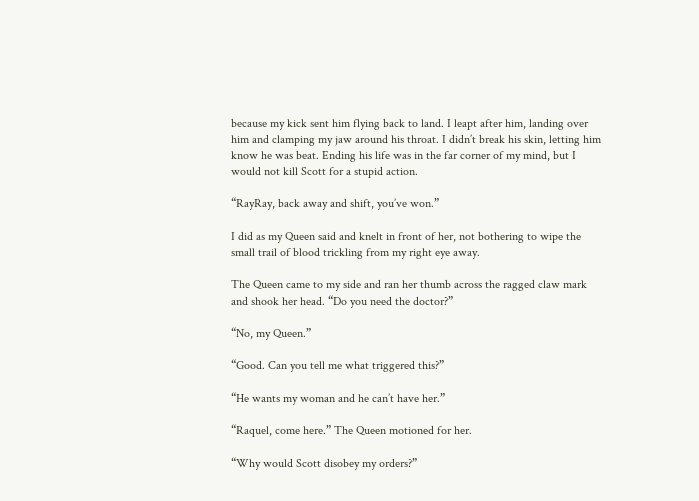because my kick sent him flying back to land. I leapt after him, landing over him and clamping my jaw around his throat. I didn’t break his skin, letting him know he was beat. Ending his life was in the far corner of my mind, but I would not kill Scott for a stupid action.

“RayRay, back away and shift, you’ve won.”

I did as my Queen said and knelt in front of her, not bothering to wipe the small trail of blood trickling from my right eye away.

The Queen came to my side and ran her thumb across the ragged claw mark and shook her head. “Do you need the doctor?”

“No, my Queen.”

“Good. Can you tell me what triggered this?”

“He wants my woman and he can’t have her.”

“Raquel, come here.” The Queen motioned for her.

“Why would Scott disobey my orders?”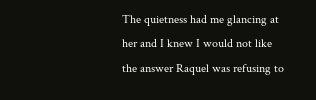The quietness had me glancing at her and I knew I would not like the answer Raquel was refusing to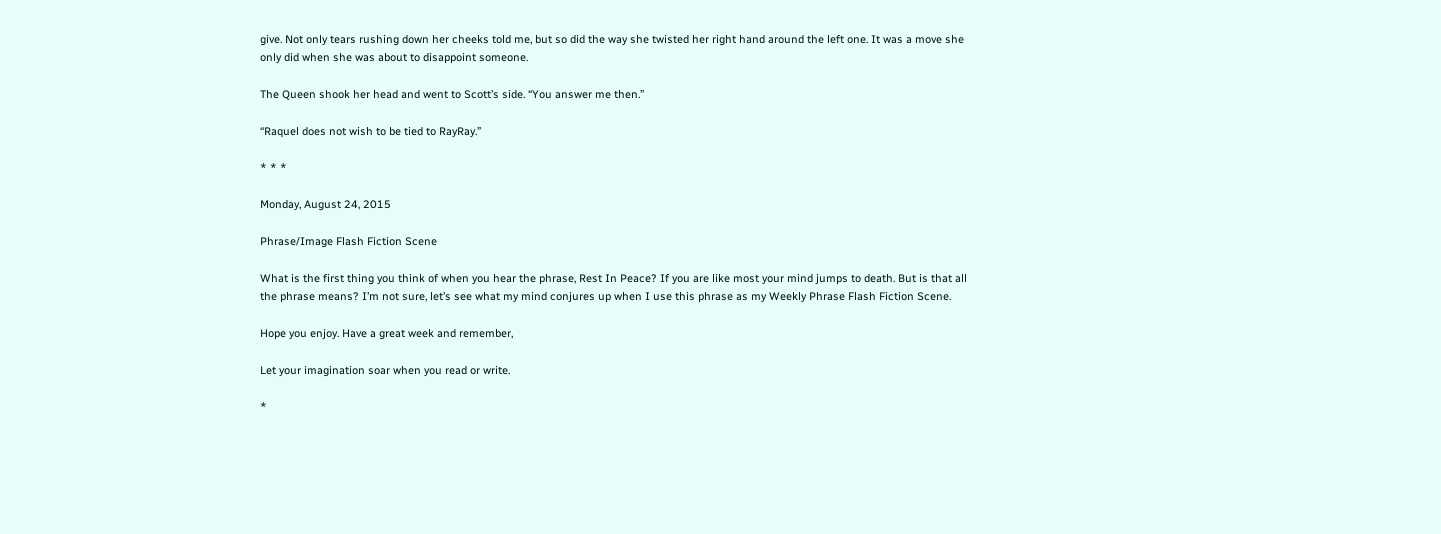give. Not only tears rushing down her cheeks told me, but so did the way she twisted her right hand around the left one. It was a move she only did when she was about to disappoint someone.

The Queen shook her head and went to Scott’s side. “You answer me then.”

“Raquel does not wish to be tied to RayRay.”

* * *

Monday, August 24, 2015

Phrase/Image Flash Fiction Scene

What is the first thing you think of when you hear the phrase, Rest In Peace? If you are like most your mind jumps to death. But is that all the phrase means? I’m not sure, let’s see what my mind conjures up when I use this phrase as my Weekly Phrase Flash Fiction Scene.

Hope you enjoy. Have a great week and remember,

Let your imagination soar when you read or write.

*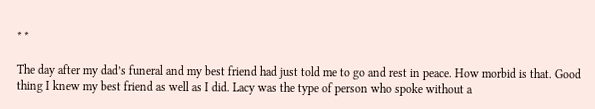* *

The day after my dad’s funeral and my best friend had just told me to go and rest in peace. How morbid is that. Good thing I knew my best friend as well as I did. Lacy was the type of person who spoke without a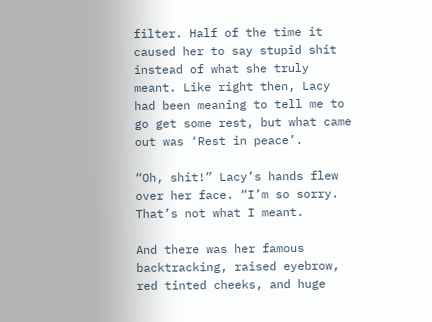filter. Half of the time it caused her to say stupid shit instead of what she truly meant. Like right then, Lacy had been meaning to tell me to go get some rest, but what came out was ‘Rest in peace’.

“Oh, shit!” Lacy’s hands flew over her face. “I’m so sorry. That’s not what I meant.

And there was her famous backtracking, raised eyebrow, red tinted cheeks, and huge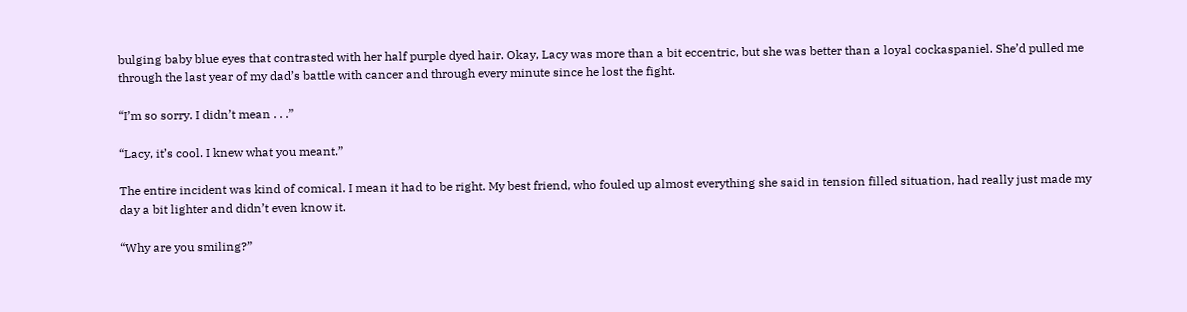bulging baby blue eyes that contrasted with her half purple dyed hair. Okay, Lacy was more than a bit eccentric, but she was better than a loyal cockaspaniel. She’d pulled me through the last year of my dad’s battle with cancer and through every minute since he lost the fight.

“I’m so sorry. I didn’t mean . . .”

“Lacy, it’s cool. I knew what you meant.”

The entire incident was kind of comical. I mean it had to be right. My best friend, who fouled up almost everything she said in tension filled situation, had really just made my day a bit lighter and didn’t even know it.

“Why are you smiling?”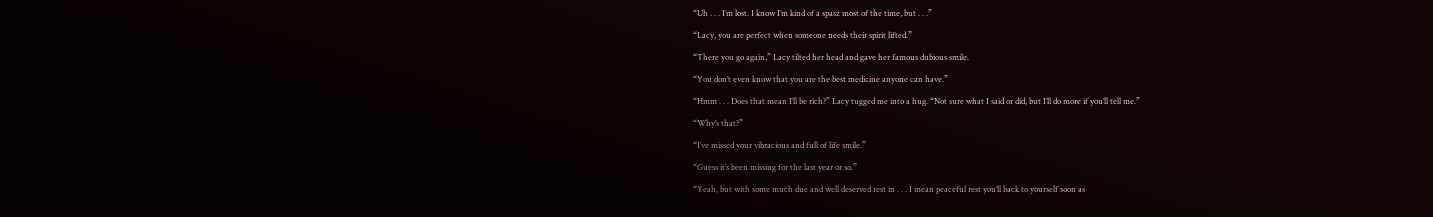“Uh . . . I’m lost. I know I’m kind of a spasz most of the time, but . . .”

“Lacy, you are perfect when someone needs their spirit lifted.”

“There you go again,” Lacy tilted her head and gave her famous dubious smile.

“You don’t even know that you are the best medicine anyone can have.”

“Hmm . . . Does that mean I’ll be rich?” Lacy tugged me into a hug. “Not sure what I said or did, but I’ll do more if you’ll tell me.”

“Why’s that?”

“I’ve missed your vibracious and full of life smile.”

“Guess it’s been missing for the last year or so.”

“Yeah, but with some much due and well deserved rest in . . . I mean peaceful rest you’ll back to yourself soon as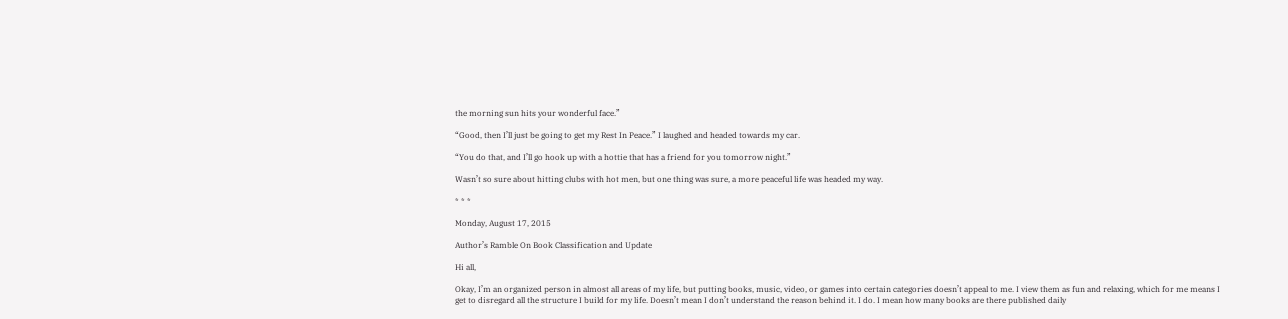the morning sun hits your wonderful face.”

“Good, then I’ll just be going to get my Rest In Peace.” I laughed and headed towards my car.

“You do that, and I’ll go hook up with a hottie that has a friend for you tomorrow night.”

Wasn’t so sure about hitting clubs with hot men, but one thing was sure, a more peaceful life was headed my way.

* * *

Monday, August 17, 2015

Author’s Ramble On Book Classification and Update

Hi all,

Okay, I’m an organized person in almost all areas of my life, but putting books, music, video, or games into certain categories doesn’t appeal to me. I view them as fun and relaxing, which for me means I get to disregard all the structure I build for my life. Doesn’t mean I don’t understand the reason behind it. I do. I mean how many books are there published daily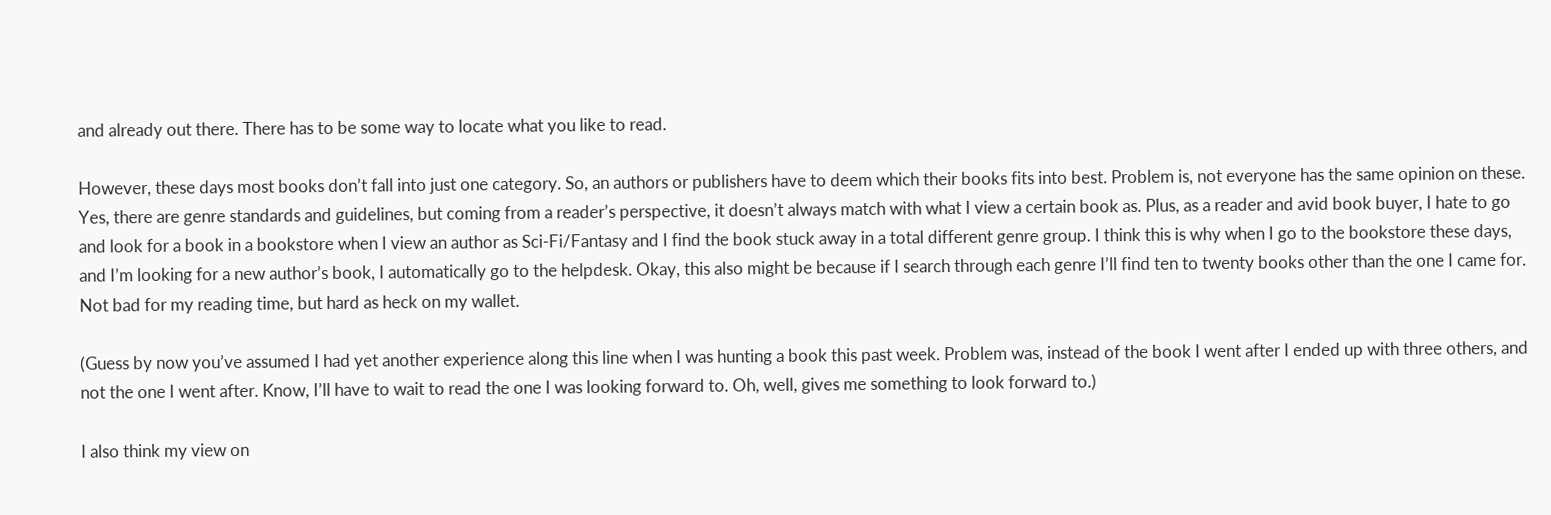and already out there. There has to be some way to locate what you like to read.

However, these days most books don’t fall into just one category. So, an authors or publishers have to deem which their books fits into best. Problem is, not everyone has the same opinion on these. Yes, there are genre standards and guidelines, but coming from a reader’s perspective, it doesn’t always match with what I view a certain book as. Plus, as a reader and avid book buyer, I hate to go and look for a book in a bookstore when I view an author as Sci-Fi/Fantasy and I find the book stuck away in a total different genre group. I think this is why when I go to the bookstore these days, and I’m looking for a new author’s book, I automatically go to the helpdesk. Okay, this also might be because if I search through each genre I’ll find ten to twenty books other than the one I came for. Not bad for my reading time, but hard as heck on my wallet.

(Guess by now you’ve assumed I had yet another experience along this line when I was hunting a book this past week. Problem was, instead of the book I went after I ended up with three others, and not the one I went after. Know, I’ll have to wait to read the one I was looking forward to. Oh, well, gives me something to look forward to.)

I also think my view on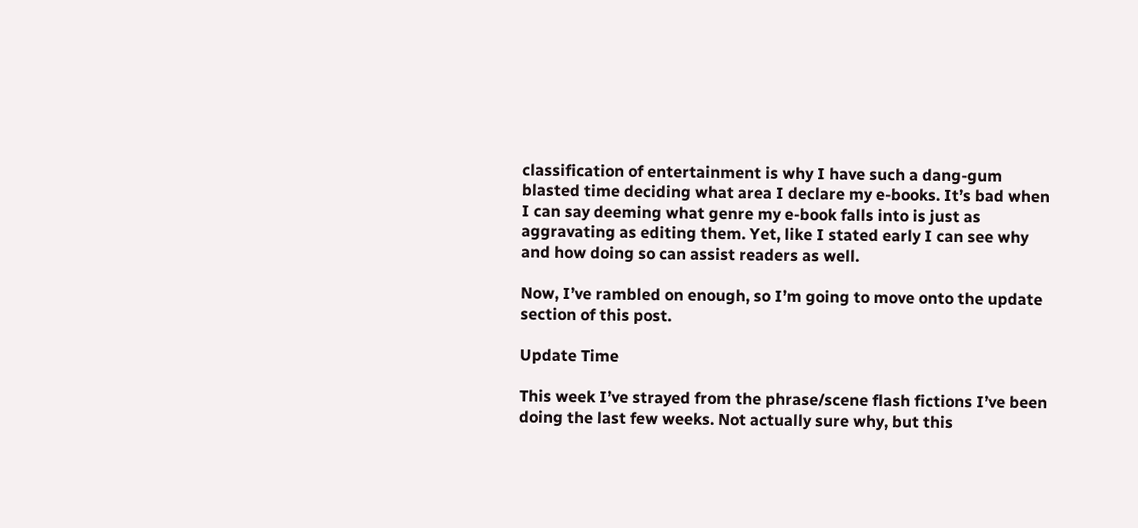classification of entertainment is why I have such a dang-gum blasted time deciding what area I declare my e-books. It’s bad when I can say deeming what genre my e-book falls into is just as aggravating as editing them. Yet, like I stated early I can see why and how doing so can assist readers as well.

Now, I’ve rambled on enough, so I’m going to move onto the update section of this post.

Update Time

This week I’ve strayed from the phrase/scene flash fictions I’ve been doing the last few weeks. Not actually sure why, but this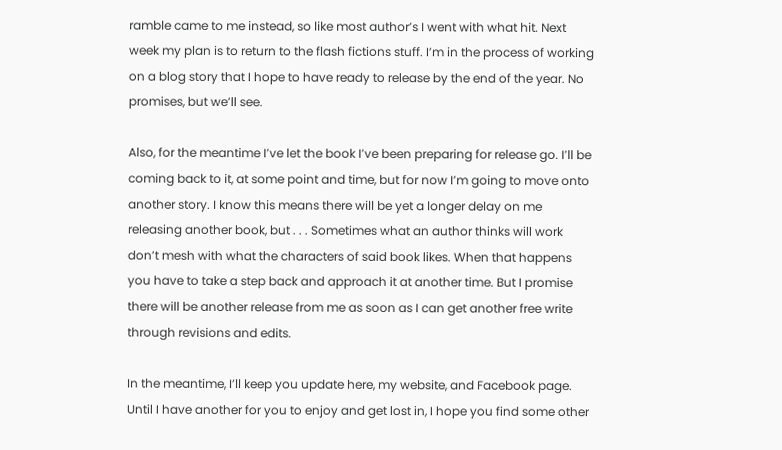ramble came to me instead, so like most author’s I went with what hit. Next week my plan is to return to the flash fictions stuff. I’m in the process of working on a blog story that I hope to have ready to release by the end of the year. No promises, but we’ll see.

Also, for the meantime I’ve let the book I’ve been preparing for release go. I’ll be coming back to it, at some point and time, but for now I’m going to move onto another story. I know this means there will be yet a longer delay on me releasing another book, but . . . Sometimes what an author thinks will work don’t mesh with what the characters of said book likes. When that happens you have to take a step back and approach it at another time. But I promise there will be another release from me as soon as I can get another free write through revisions and edits.

In the meantime, I’ll keep you update here, my website, and Facebook page. Until I have another for you to enjoy and get lost in, I hope you find some other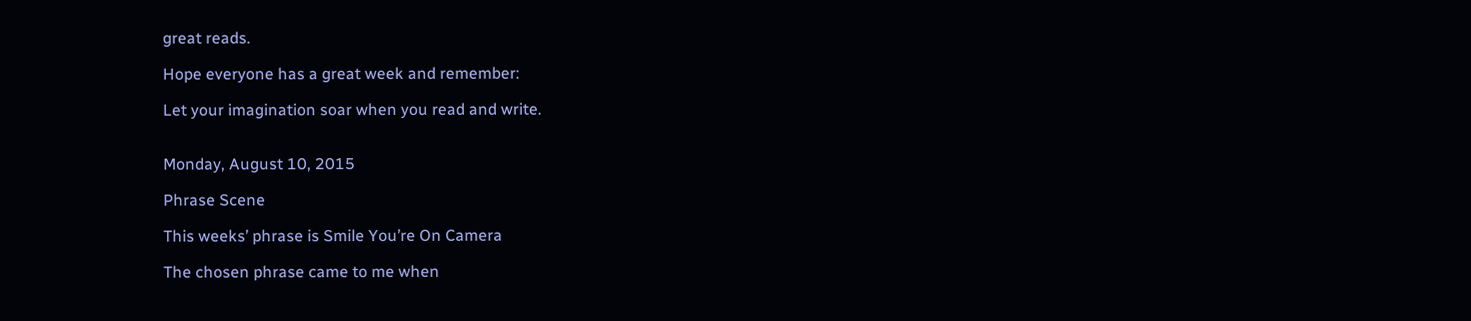great reads.

Hope everyone has a great week and remember:

Let your imagination soar when you read and write.


Monday, August 10, 2015

Phrase Scene

This weeks’ phrase is Smile You’re On Camera

The chosen phrase came to me when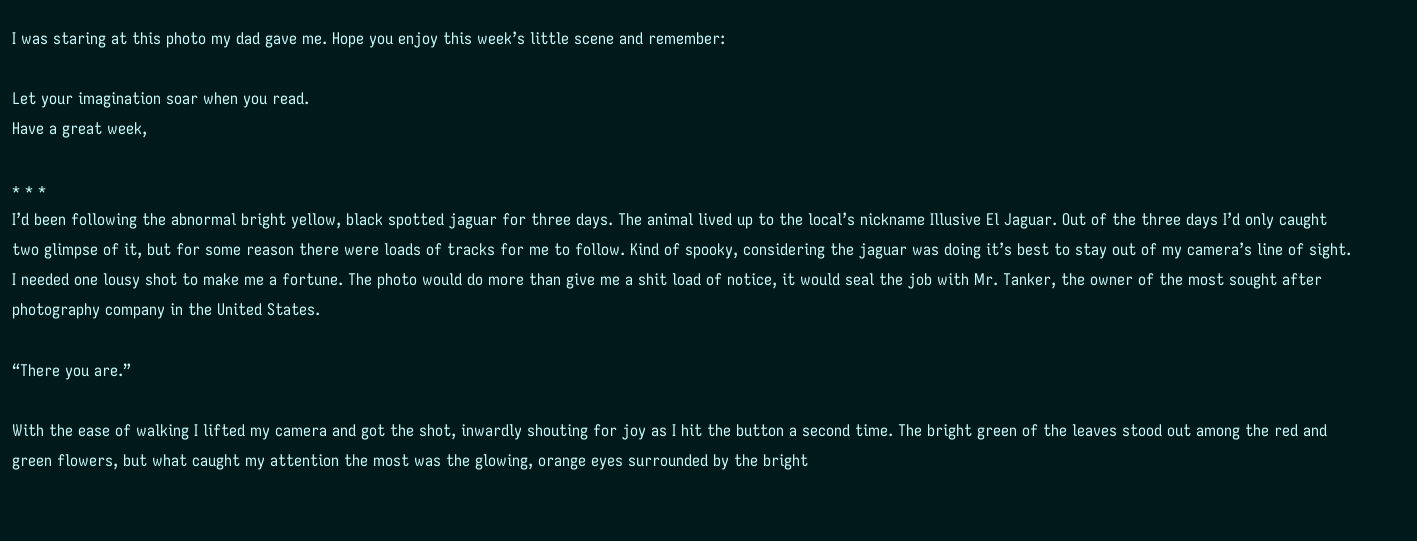I was staring at this photo my dad gave me. Hope you enjoy this week’s little scene and remember:

Let your imagination soar when you read.
Have a great week,

* * *
I’d been following the abnormal bright yellow, black spotted jaguar for three days. The animal lived up to the local’s nickname Illusive El Jaguar. Out of the three days I’d only caught two glimpse of it, but for some reason there were loads of tracks for me to follow. Kind of spooky, considering the jaguar was doing it’s best to stay out of my camera’s line of sight. I needed one lousy shot to make me a fortune. The photo would do more than give me a shit load of notice, it would seal the job with Mr. Tanker, the owner of the most sought after photography company in the United States.

“There you are.”

With the ease of walking I lifted my camera and got the shot, inwardly shouting for joy as I hit the button a second time. The bright green of the leaves stood out among the red and green flowers, but what caught my attention the most was the glowing, orange eyes surrounded by the bright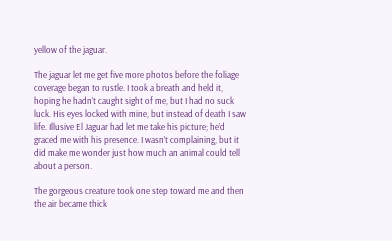yellow of the jaguar.

The jaguar let me get five more photos before the foliage coverage began to rustle. I took a breath and held it, hoping he hadn’t caught sight of me, but I had no suck luck. His eyes locked with mine, but instead of death I saw life. Illusive El Jaguar had let me take his picture; he’d graced me with his presence. I wasn’t complaining, but it did make me wonder just how much an animal could tell about a person.

The gorgeous creature took one step toward me and then the air became thick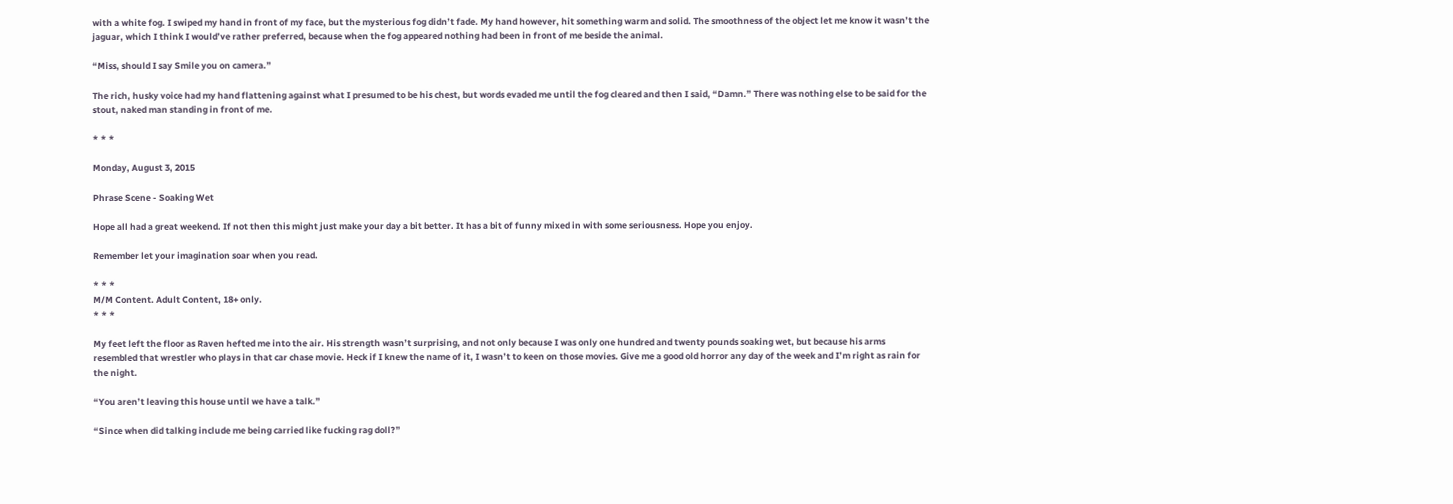with a white fog. I swiped my hand in front of my face, but the mysterious fog didn’t fade. My hand however, hit something warm and solid. The smoothness of the object let me know it wasn’t the jaguar, which I think I would’ve rather preferred, because when the fog appeared nothing had been in front of me beside the animal.

“Miss, should I say Smile you on camera.”

The rich, husky voice had my hand flattening against what I presumed to be his chest, but words evaded me until the fog cleared and then I said, “Damn.” There was nothing else to be said for the stout, naked man standing in front of me.

* * *

Monday, August 3, 2015

Phrase Scene - Soaking Wet

Hope all had a great weekend. If not then this might just make your day a bit better. It has a bit of funny mixed in with some seriousness. Hope you enjoy.

Remember let your imagination soar when you read.

* * *
M/M Content. Adult Content, 18+ only.
* * *

My feet left the floor as Raven hefted me into the air. His strength wasn’t surprising, and not only because I was only one hundred and twenty pounds soaking wet, but because his arms resembled that wrestler who plays in that car chase movie. Heck if I knew the name of it, I wasn’t to keen on those movies. Give me a good old horror any day of the week and I’m right as rain for the night.

“You aren’t leaving this house until we have a talk.”

“Since when did talking include me being carried like fucking rag doll?”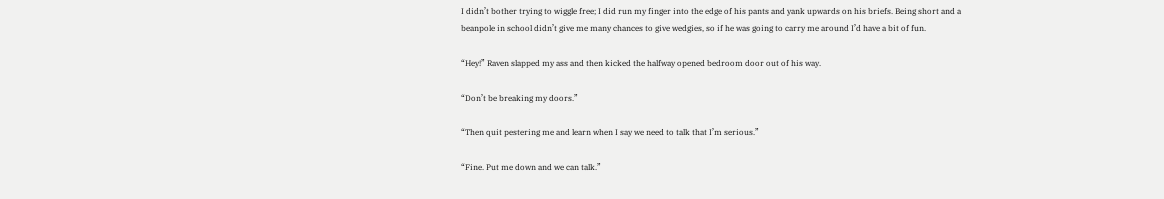I didn’t bother trying to wiggle free; I did run my finger into the edge of his pants and yank upwards on his briefs. Being short and a beanpole in school didn’t give me many chances to give wedgies, so if he was going to carry me around I’d have a bit of fun.

“Hey!” Raven slapped my ass and then kicked the halfway opened bedroom door out of his way.

“Don’t be breaking my doors.”

“Then quit pestering me and learn when I say we need to talk that I’m serious.”

“Fine. Put me down and we can talk.”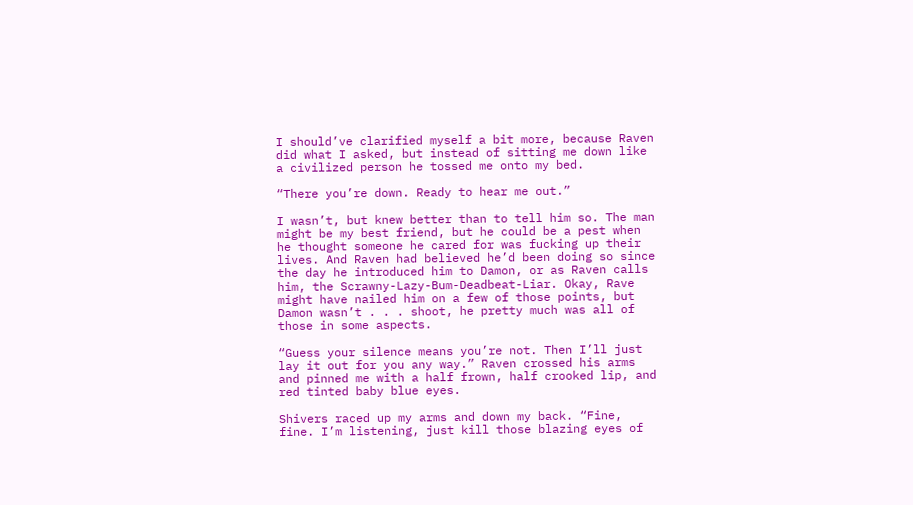I should’ve clarified myself a bit more, because Raven did what I asked, but instead of sitting me down like a civilized person he tossed me onto my bed.

“There you’re down. Ready to hear me out.”

I wasn’t, but knew better than to tell him so. The man might be my best friend, but he could be a pest when he thought someone he cared for was fucking up their lives. And Raven had believed he’d been doing so since the day he introduced him to Damon, or as Raven calls him, the Scrawny-Lazy-Bum-Deadbeat-Liar. Okay, Rave might have nailed him on a few of those points, but Damon wasn’t . . . shoot, he pretty much was all of those in some aspects.

“Guess your silence means you’re not. Then I’ll just lay it out for you any way.” Raven crossed his arms and pinned me with a half frown, half crooked lip, and red tinted baby blue eyes.

Shivers raced up my arms and down my back. “Fine, fine. I’m listening, just kill those blazing eyes of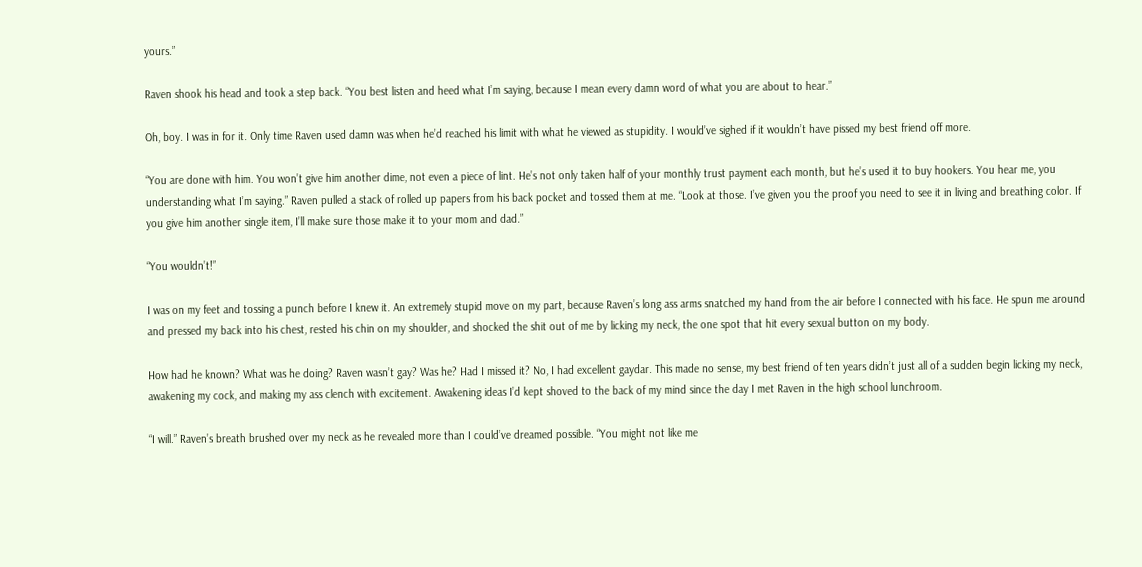yours.”

Raven shook his head and took a step back. “You best listen and heed what I’m saying, because I mean every damn word of what you are about to hear.”

Oh, boy. I was in for it. Only time Raven used damn was when he’d reached his limit with what he viewed as stupidity. I would’ve sighed if it wouldn’t have pissed my best friend off more.

“You are done with him. You won’t give him another dime, not even a piece of lint. He’s not only taken half of your monthly trust payment each month, but he’s used it to buy hookers. You hear me, you understanding what I’m saying.” Raven pulled a stack of rolled up papers from his back pocket and tossed them at me. “Look at those. I’ve given you the proof you need to see it in living and breathing color. If you give him another single item, I’ll make sure those make it to your mom and dad.”

“You wouldn’t!”

I was on my feet and tossing a punch before I knew it. An extremely stupid move on my part, because Raven’s long ass arms snatched my hand from the air before I connected with his face. He spun me around and pressed my back into his chest, rested his chin on my shoulder, and shocked the shit out of me by licking my neck, the one spot that hit every sexual button on my body.

How had he known? What was he doing? Raven wasn’t gay? Was he? Had I missed it? No, I had excellent gaydar. This made no sense, my best friend of ten years didn’t just all of a sudden begin licking my neck, awakening my cock, and making my ass clench with excitement. Awakening ideas I’d kept shoved to the back of my mind since the day I met Raven in the high school lunchroom.

“I will.” Raven’s breath brushed over my neck as he revealed more than I could’ve dreamed possible. “You might not like me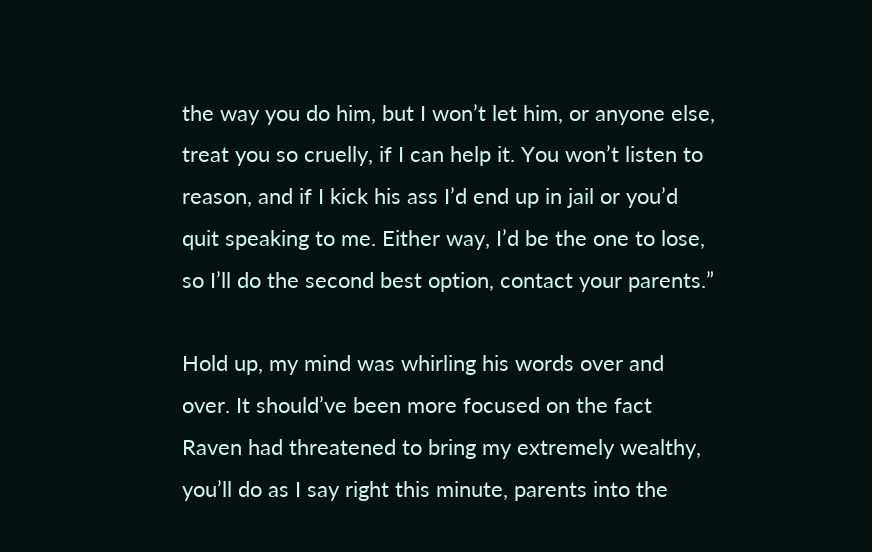the way you do him, but I won’t let him, or anyone else, treat you so cruelly, if I can help it. You won’t listen to reason, and if I kick his ass I’d end up in jail or you’d quit speaking to me. Either way, I’d be the one to lose, so I’ll do the second best option, contact your parents.”

Hold up, my mind was whirling his words over and over. It should’ve been more focused on the fact Raven had threatened to bring my extremely wealthy, you’ll do as I say right this minute, parents into the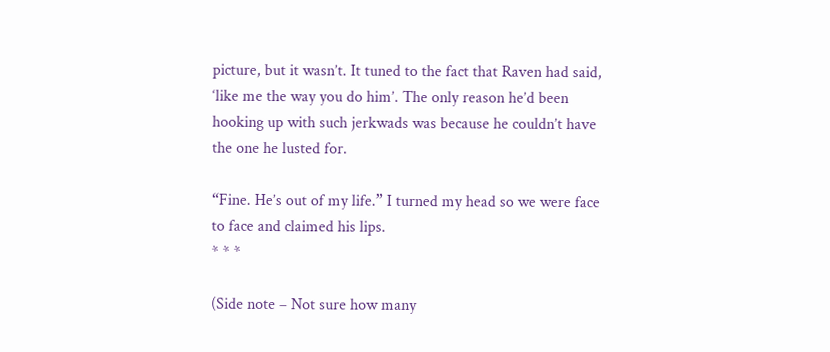picture, but it wasn’t. It tuned to the fact that Raven had said, ‘like me the way you do him’. The only reason he’d been hooking up with such jerkwads was because he couldn’t have the one he lusted for.

“Fine. He’s out of my life.” I turned my head so we were face to face and claimed his lips.
* * *

(Side note – Not sure how many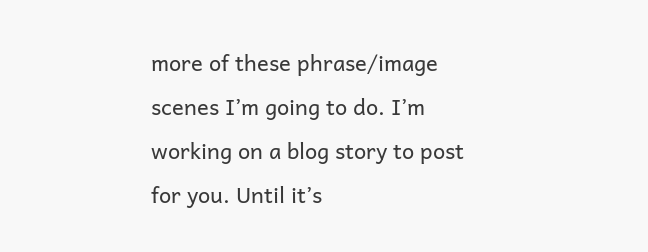more of these phrase/image scenes I’m going to do. I’m working on a blog story to post for you. Until it’s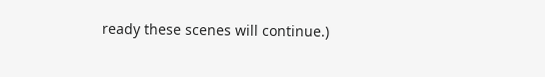ready these scenes will continue.)